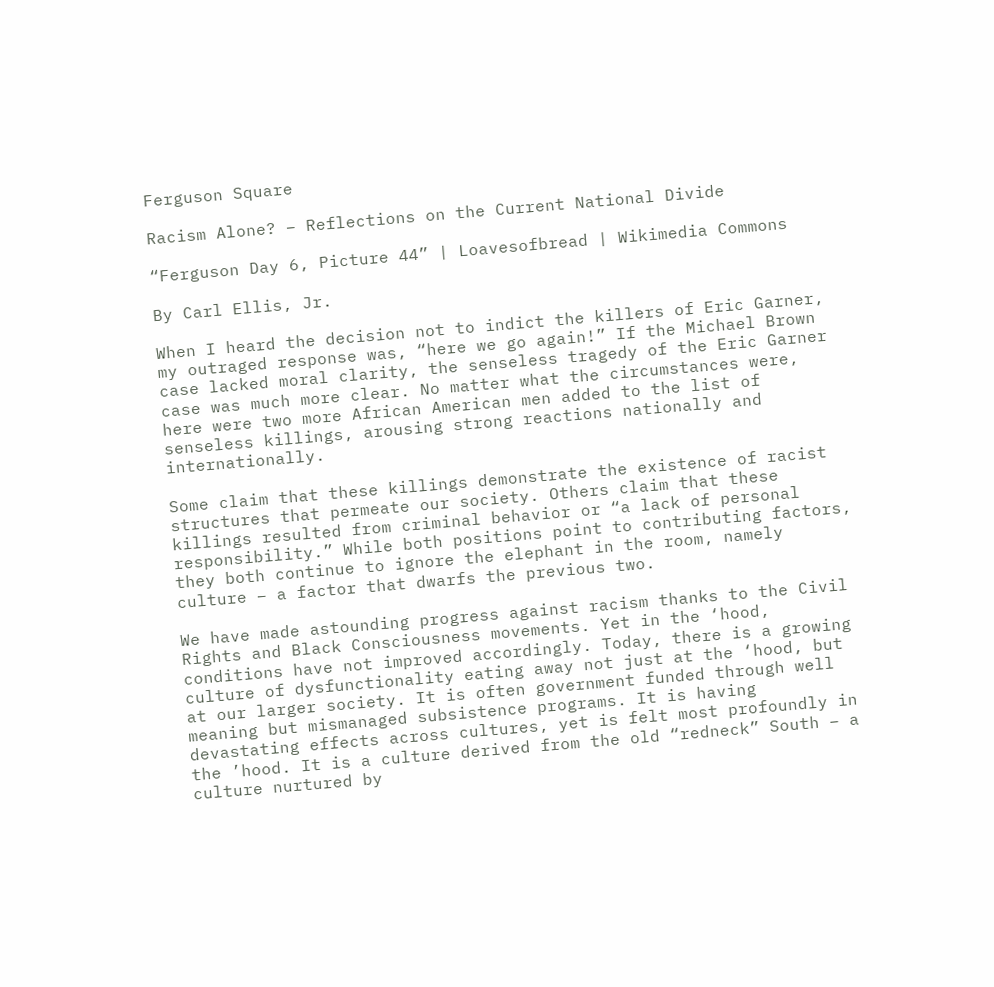Ferguson Square

Racism Alone? – Reflections on the Current National Divide

“Ferguson Day 6, Picture 44” | Loavesofbread | Wikimedia Commons

By Carl Ellis, Jr.

When I heard the decision not to indict the killers of Eric Garner, my outraged response was, “here we go again!” If the Michael Brown case lacked moral clarity, the senseless tragedy of the Eric Garner case was much more clear. No matter what the circumstances were, here were two more African American men added to the list of senseless killings, arousing strong reactions nationally and internationally.

Some claim that these killings demonstrate the existence of racist structures that permeate our society. Others claim that these killings resulted from criminal behavior or “a lack of personal responsibility.” While both positions point to contributing factors, they both continue to ignore the elephant in the room, namely culture – a factor that dwarfs the previous two.

We have made astounding progress against racism thanks to the Civil Rights and Black Consciousness movements. Yet in the ‘hood, conditions have not improved accordingly. Today, there is a growing culture of dysfunctionality eating away not just at the ‘hood, but at our larger society. It is often government funded through well meaning but mismanaged subsistence programs. It is having devastating effects across cultures, yet is felt most profoundly in the ’hood. It is a culture derived from the old “redneck” South – a culture nurtured by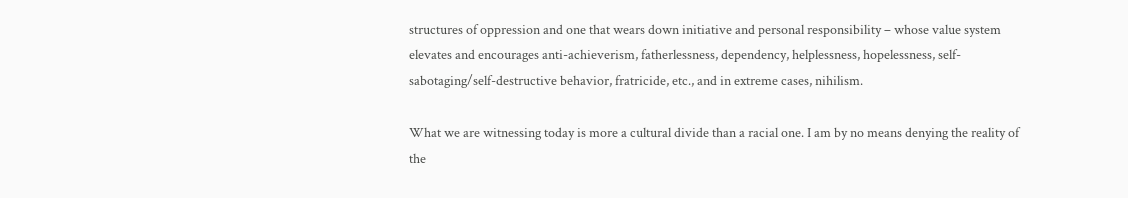structures of oppression and one that wears down initiative and personal responsibility – whose value system elevates and encourages anti-achieverism, fatherlessness, dependency, helplessness, hopelessness, self-sabotaging/self-destructive behavior, fratricide, etc., and in extreme cases, nihilism.

What we are witnessing today is more a cultural divide than a racial one. I am by no means denying the reality of the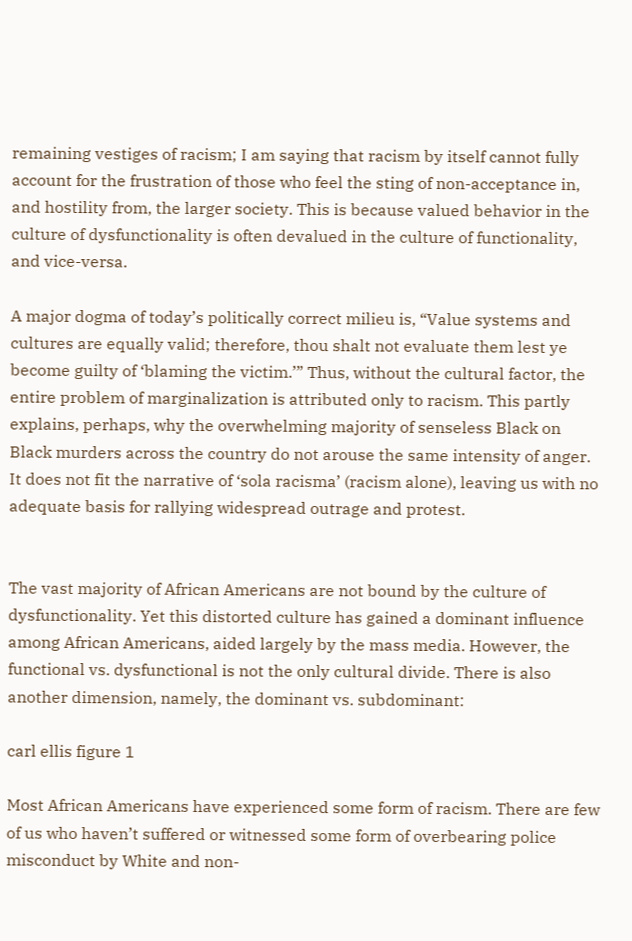remaining vestiges of racism; I am saying that racism by itself cannot fully account for the frustration of those who feel the sting of non-acceptance in, and hostility from, the larger society. This is because valued behavior in the culture of dysfunctionality is often devalued in the culture of functionality, and vice-versa.

A major dogma of today’s politically correct milieu is, “Value systems and cultures are equally valid; therefore, thou shalt not evaluate them lest ye become guilty of ‘blaming the victim.’” Thus, without the cultural factor, the entire problem of marginalization is attributed only to racism. This partly explains, perhaps, why the overwhelming majority of senseless Black on Black murders across the country do not arouse the same intensity of anger. It does not fit the narrative of ‘sola racisma’ (racism alone), leaving us with no adequate basis for rallying widespread outrage and protest.


The vast majority of African Americans are not bound by the culture of dysfunctionality. Yet this distorted culture has gained a dominant influence among African Americans, aided largely by the mass media. However, the functional vs. dysfunctional is not the only cultural divide. There is also another dimension, namely, the dominant vs. subdominant:

carl ellis figure 1

Most African Americans have experienced some form of racism. There are few of us who haven’t suffered or witnessed some form of overbearing police misconduct by White and non-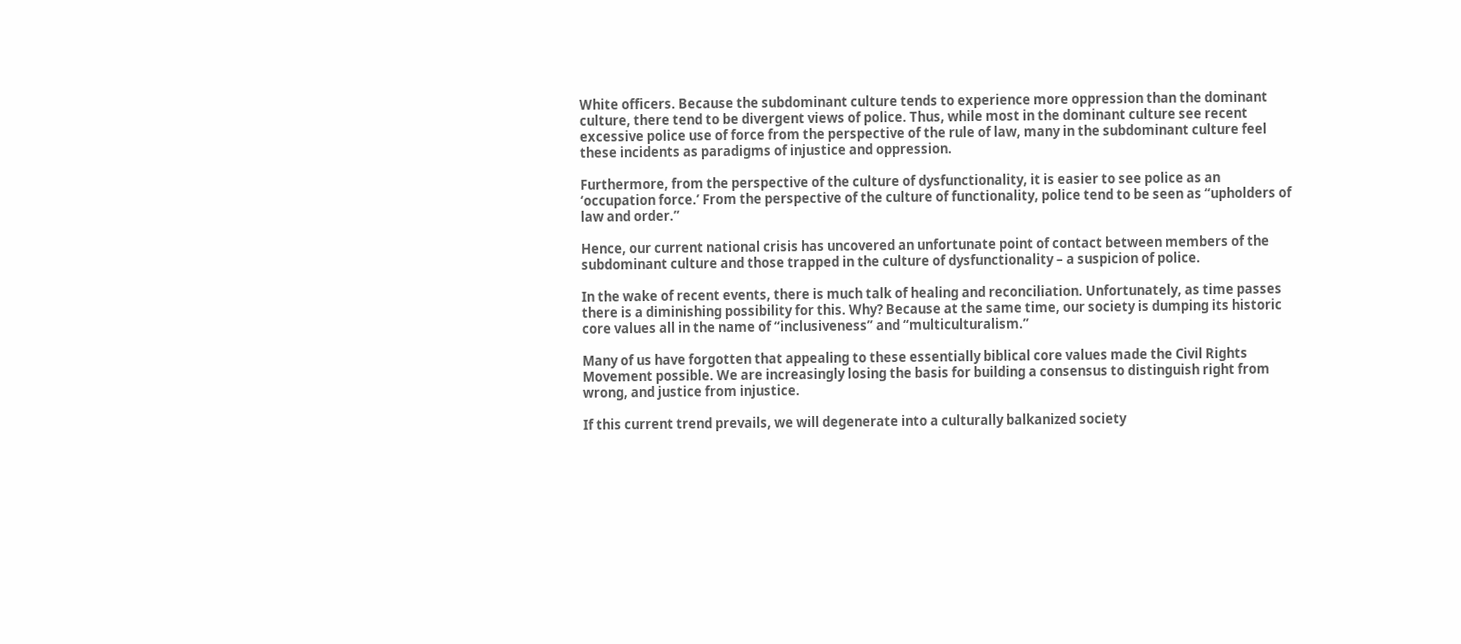White officers. Because the subdominant culture tends to experience more oppression than the dominant culture, there tend to be divergent views of police. Thus, while most in the dominant culture see recent excessive police use of force from the perspective of the rule of law, many in the subdominant culture feel these incidents as paradigms of injustice and oppression.

Furthermore, from the perspective of the culture of dysfunctionality, it is easier to see police as an ‘occupation force.’ From the perspective of the culture of functionality, police tend to be seen as “upholders of law and order.”

Hence, our current national crisis has uncovered an unfortunate point of contact between members of the subdominant culture and those trapped in the culture of dysfunctionality – a suspicion of police.

In the wake of recent events, there is much talk of healing and reconciliation. Unfortunately, as time passes there is a diminishing possibility for this. Why? Because at the same time, our society is dumping its historic core values all in the name of “inclusiveness” and “multiculturalism.”

Many of us have forgotten that appealing to these essentially biblical core values made the Civil Rights Movement possible. We are increasingly losing the basis for building a consensus to distinguish right from wrong, and justice from injustice.

If this current trend prevails, we will degenerate into a culturally balkanized society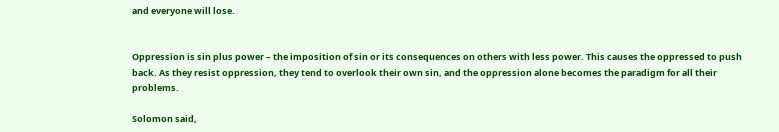and everyone will lose.


Oppression is sin plus power – the imposition of sin or its consequences on others with less power. This causes the oppressed to push back. As they resist oppression, they tend to overlook their own sin, and the oppression alone becomes the paradigm for all their problems.

Solomon said,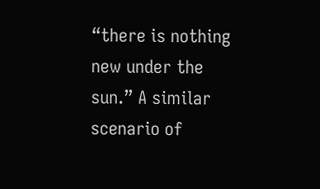“there is nothing new under the sun.” A similar scenario of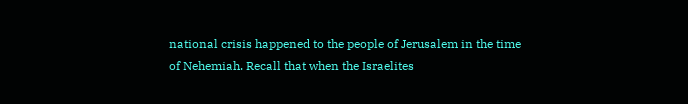national crisis happened to the people of Jerusalem in the time of Nehemiah. Recall that when the Israelites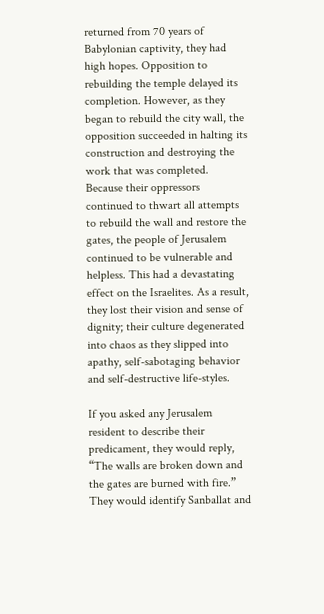returned from 70 years of Babylonian captivity, they had high hopes. Opposition to rebuilding the temple delayed its completion. However, as they began to rebuild the city wall, the opposition succeeded in halting its construction and destroying the work that was completed. Because their oppressors continued to thwart all attempts to rebuild the wall and restore the gates, the people of Jerusalem continued to be vulnerable and helpless. This had a devastating effect on the Israelites. As a result, they lost their vision and sense of dignity; their culture degenerated into chaos as they slipped into apathy, self-sabotaging behavior and self-destructive life-styles.

If you asked any Jerusalem resident to describe their predicament, they would reply, “The walls are broken down and the gates are burned with fire.” They would identify Sanballat and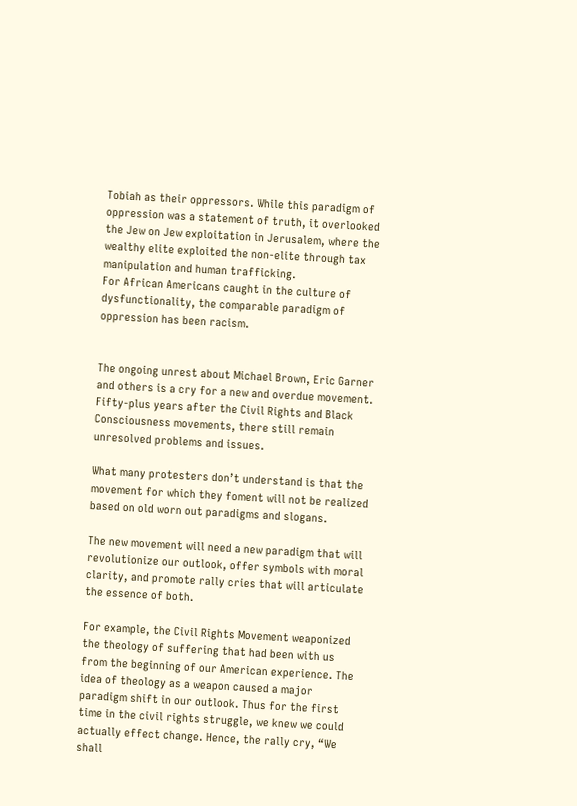Tobiah as their oppressors. While this paradigm of oppression was a statement of truth, it overlooked the Jew on Jew exploitation in Jerusalem, where the wealthy elite exploited the non-elite through tax manipulation and human trafficking.
For African Americans caught in the culture of dysfunctionality, the comparable paradigm of oppression has been racism.


The ongoing unrest about Michael Brown, Eric Garner and others is a cry for a new and overdue movement. Fifty-plus years after the Civil Rights and Black Consciousness movements, there still remain unresolved problems and issues.

What many protesters don’t understand is that the movement for which they foment will not be realized based on old worn out paradigms and slogans.

The new movement will need a new paradigm that will revolutionize our outlook, offer symbols with moral clarity, and promote rally cries that will articulate the essence of both.

For example, the Civil Rights Movement weaponized the theology of suffering that had been with us from the beginning of our American experience. The idea of theology as a weapon caused a major paradigm shift in our outlook. Thus for the first time in the civil rights struggle, we knew we could actually effect change. Hence, the rally cry, “We shall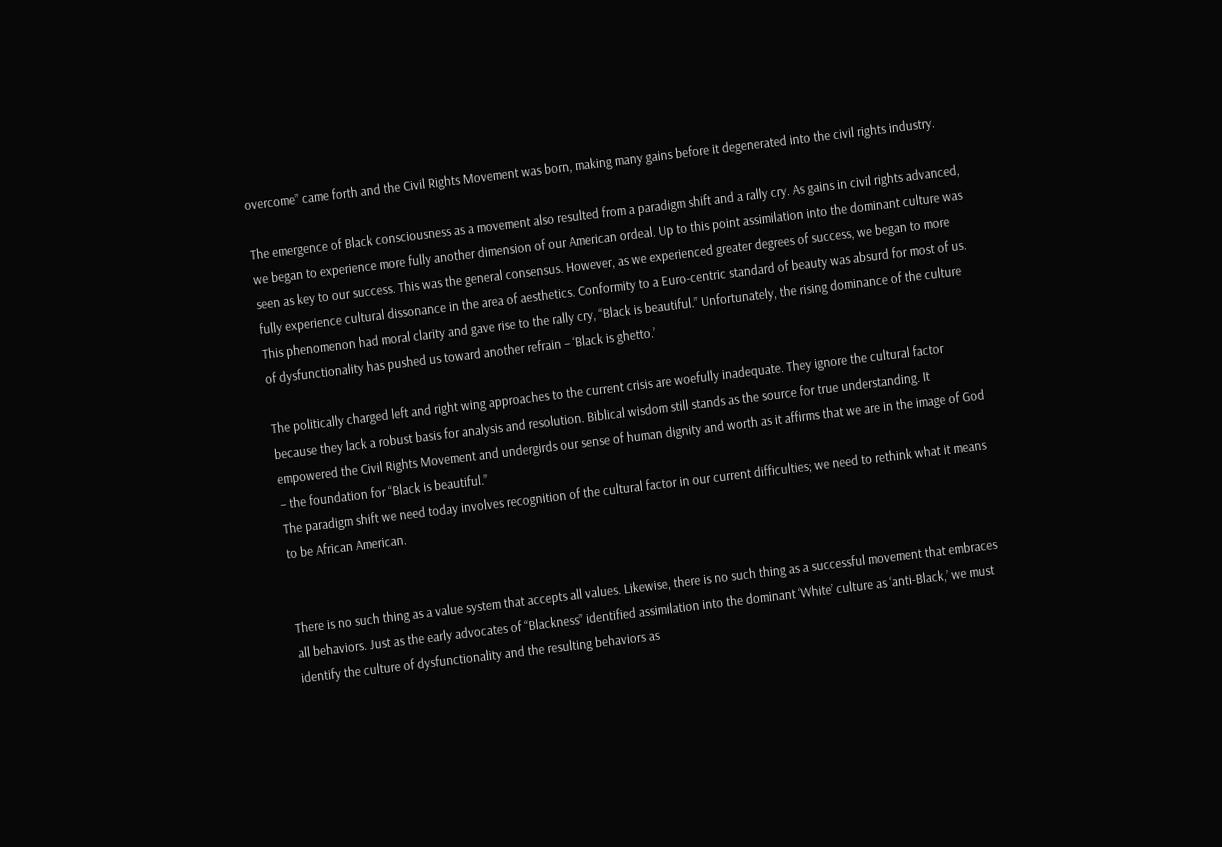overcome” came forth and the Civil Rights Movement was born, making many gains before it degenerated into the civil rights industry.

The emergence of Black consciousness as a movement also resulted from a paradigm shift and a rally cry. As gains in civil rights advanced, we began to experience more fully another dimension of our American ordeal. Up to this point assimilation into the dominant culture was seen as key to our success. This was the general consensus. However, as we experienced greater degrees of success, we began to more fully experience cultural dissonance in the area of aesthetics. Conformity to a Euro-centric standard of beauty was absurd for most of us. This phenomenon had moral clarity and gave rise to the rally cry, “Black is beautiful.” Unfortunately, the rising dominance of the culture of dysfunctionality has pushed us toward another refrain – ‘Black is ghetto.’

The politically charged left and right wing approaches to the current crisis are woefully inadequate. They ignore the cultural factor because they lack a robust basis for analysis and resolution. Biblical wisdom still stands as the source for true understanding. It empowered the Civil Rights Movement and undergirds our sense of human dignity and worth as it affirms that we are in the image of God – the foundation for “Black is beautiful.”
The paradigm shift we need today involves recognition of the cultural factor in our current difficulties; we need to rethink what it means to be African American.


There is no such thing as a value system that accepts all values. Likewise, there is no such thing as a successful movement that embraces all behaviors. Just as the early advocates of “Blackness” identified assimilation into the dominant ‘White’ culture as ‘anti-Black,’ we must identify the culture of dysfunctionality and the resulting behaviors as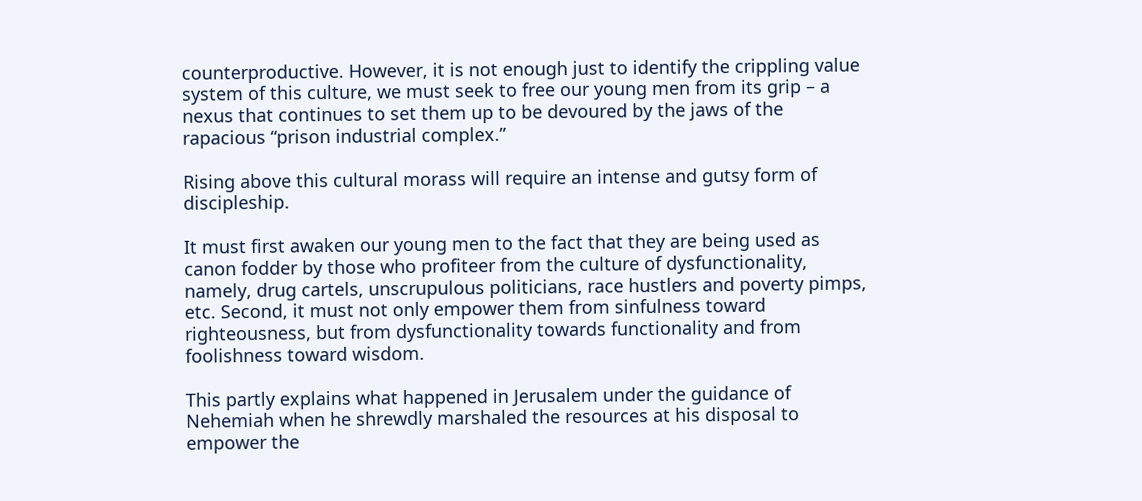counterproductive. However, it is not enough just to identify the crippling value system of this culture, we must seek to free our young men from its grip – a nexus that continues to set them up to be devoured by the jaws of the rapacious “prison industrial complex.”

Rising above this cultural morass will require an intense and gutsy form of discipleship.

It must first awaken our young men to the fact that they are being used as canon fodder by those who profiteer from the culture of dysfunctionality, namely, drug cartels, unscrupulous politicians, race hustlers and poverty pimps, etc. Second, it must not only empower them from sinfulness toward righteousness, but from dysfunctionality towards functionality and from foolishness toward wisdom.

This partly explains what happened in Jerusalem under the guidance of Nehemiah when he shrewdly marshaled the resources at his disposal to empower the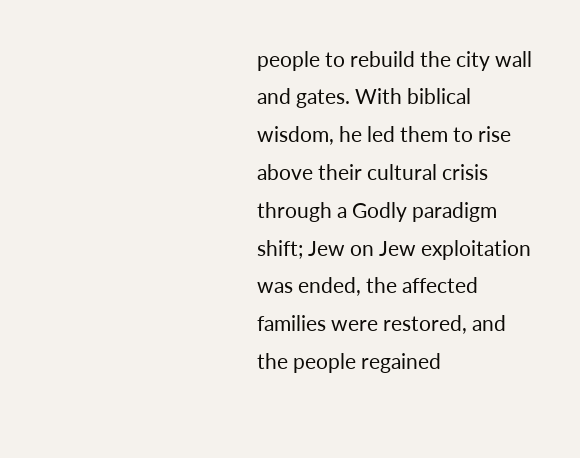people to rebuild the city wall and gates. With biblical wisdom, he led them to rise above their cultural crisis through a Godly paradigm shift; Jew on Jew exploitation was ended, the affected families were restored, and the people regained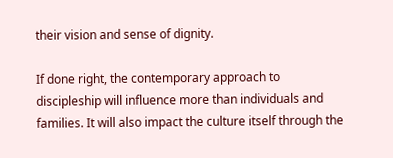their vision and sense of dignity.

If done right, the contemporary approach to discipleship will influence more than individuals and families. It will also impact the culture itself through the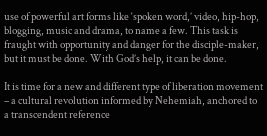use of powerful art forms like ‘spoken word,’ video, hip-hop, blogging, music and drama, to name a few. This task is fraught with opportunity and danger for the disciple-maker, but it must be done. With God’s help, it can be done.

It is time for a new and different type of liberation movement – a cultural revolution informed by Nehemiah, anchored to a transcendent reference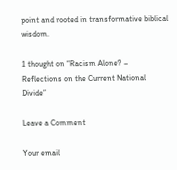point and rooted in transformative biblical wisdom.

1 thought on “Racism Alone? – Reflections on the Current National Divide”

Leave a Comment

Your email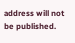address will not be published.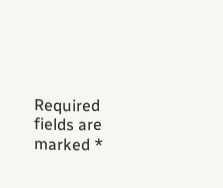Required fields are marked *